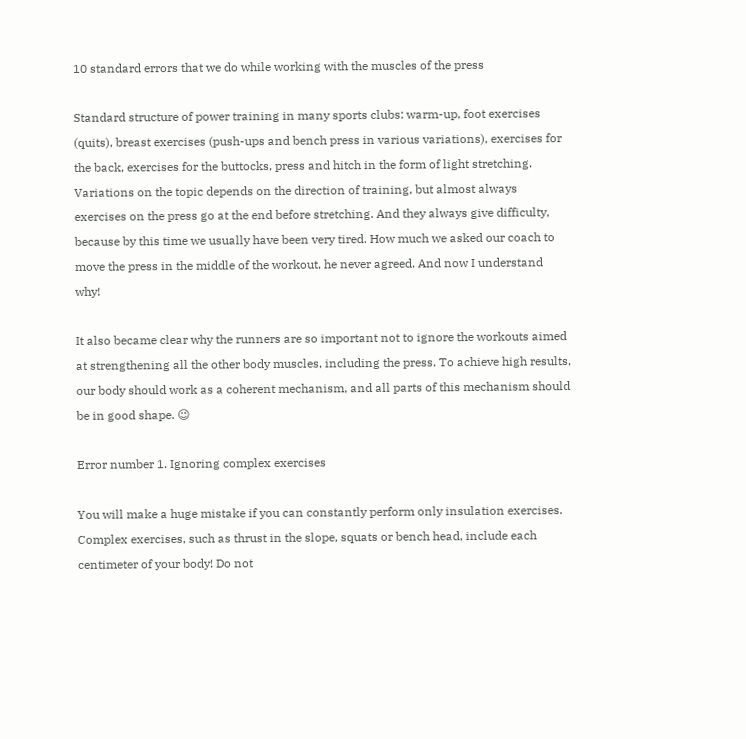10 standard errors that we do while working with the muscles of the press

Standard structure of power training in many sports clubs: warm-up, foot exercises (quits), breast exercises (push-ups and bench press in various variations), exercises for the back, exercises for the buttocks, press and hitch in the form of light stretching. Variations on the topic depends on the direction of training, but almost always exercises on the press go at the end before stretching. And they always give difficulty, because by this time we usually have been very tired. How much we asked our coach to move the press in the middle of the workout, he never agreed. And now I understand why!

It also became clear why the runners are so important not to ignore the workouts aimed at strengthening all the other body muscles, including the press. To achieve high results, our body should work as a coherent mechanism, and all parts of this mechanism should be in good shape. 😉

Error number 1. Ignoring complex exercises

You will make a huge mistake if you can constantly perform only insulation exercises. Complex exercises, such as thrust in the slope, squats or bench head, include each centimeter of your body! Do not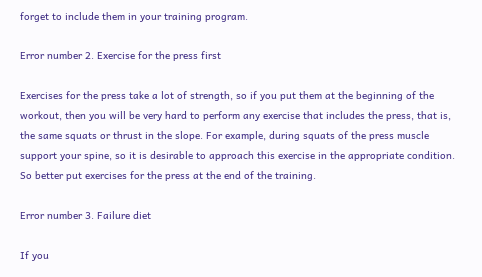forget to include them in your training program.

Error number 2. Exercise for the press first

Exercises for the press take a lot of strength, so if you put them at the beginning of the workout, then you will be very hard to perform any exercise that includes the press, that is, the same squats or thrust in the slope. For example, during squats of the press muscle support your spine, so it is desirable to approach this exercise in the appropriate condition. So better put exercises for the press at the end of the training.

Error number 3. Failure diet

If you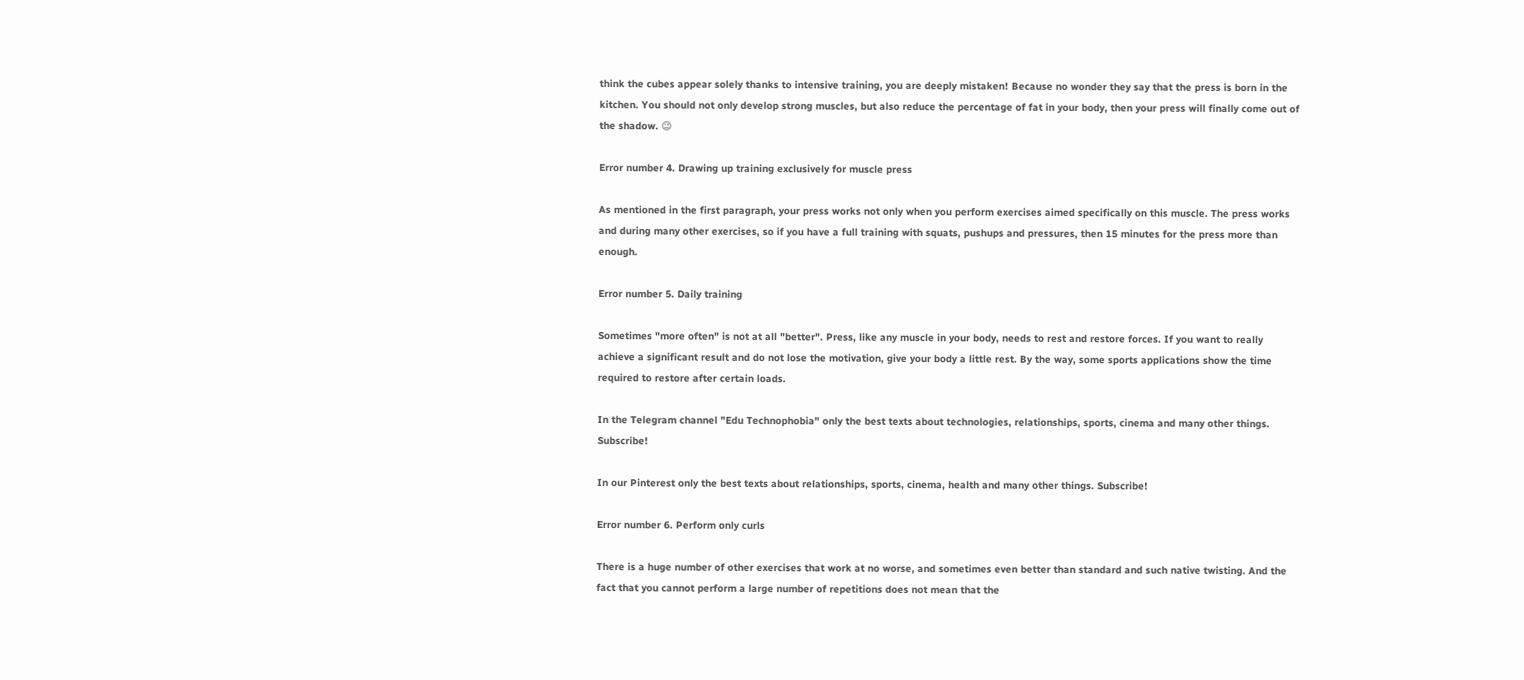think the cubes appear solely thanks to intensive training, you are deeply mistaken! Because no wonder they say that the press is born in the kitchen. You should not only develop strong muscles, but also reduce the percentage of fat in your body, then your press will finally come out of the shadow. 😉

Error number 4. Drawing up training exclusively for muscle press

As mentioned in the first paragraph, your press works not only when you perform exercises aimed specifically on this muscle. The press works and during many other exercises, so if you have a full training with squats, pushups and pressures, then 15 minutes for the press more than enough.

Error number 5. Daily training

Sometimes "more often" is not at all "better". Press, like any muscle in your body, needs to rest and restore forces. If you want to really achieve a significant result and do not lose the motivation, give your body a little rest. By the way, some sports applications show the time required to restore after certain loads.

In the Telegram channel "Edu Technophobia" only the best texts about technologies, relationships, sports, cinema and many other things. Subscribe!

In our Pinterest only the best texts about relationships, sports, cinema, health and many other things. Subscribe!

Error number 6. Perform only curls

There is a huge number of other exercises that work at no worse, and sometimes even better than standard and such native twisting. And the fact that you cannot perform a large number of repetitions does not mean that the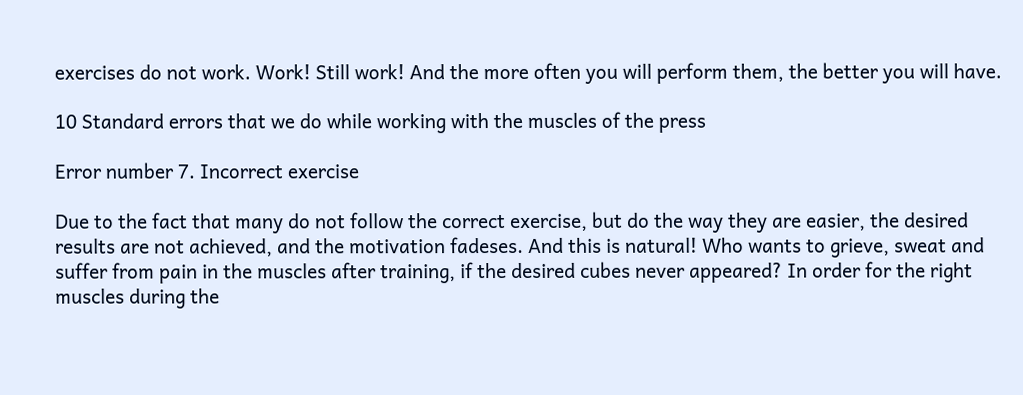exercises do not work. Work! Still work! And the more often you will perform them, the better you will have.

10 Standard errors that we do while working with the muscles of the press

Error number 7. Incorrect exercise

Due to the fact that many do not follow the correct exercise, but do the way they are easier, the desired results are not achieved, and the motivation fadeses. And this is natural! Who wants to grieve, sweat and suffer from pain in the muscles after training, if the desired cubes never appeared? In order for the right muscles during the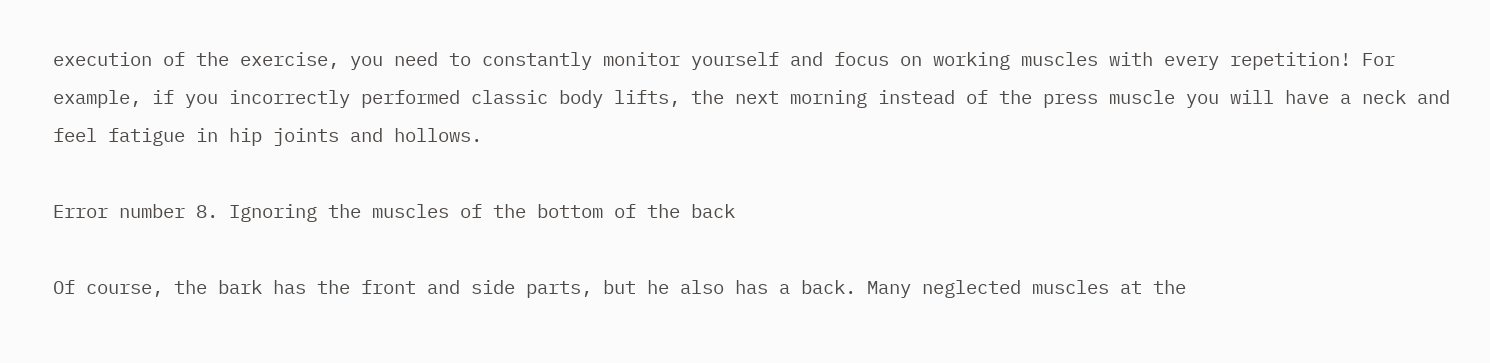execution of the exercise, you need to constantly monitor yourself and focus on working muscles with every repetition! For example, if you incorrectly performed classic body lifts, the next morning instead of the press muscle you will have a neck and feel fatigue in hip joints and hollows.

Error number 8. Ignoring the muscles of the bottom of the back

Of course, the bark has the front and side parts, but he also has a back. Many neglected muscles at the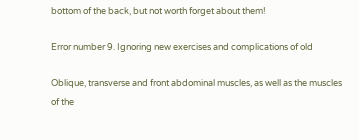bottom of the back, but not worth forget about them!

Error number 9. Ignoring new exercises and complications of old

Oblique, transverse and front abdominal muscles, as well as the muscles of the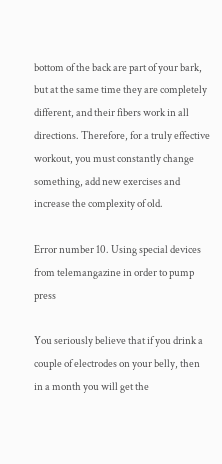bottom of the back are part of your bark, but at the same time they are completely different, and their fibers work in all directions. Therefore, for a truly effective workout, you must constantly change something, add new exercises and increase the complexity of old.

Error number 10. Using special devices from telemangazine in order to pump press

You seriously believe that if you drink a couple of electrodes on your belly, then in a month you will get the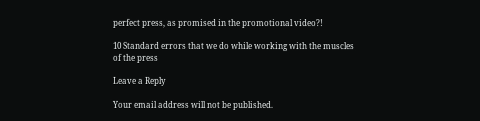perfect press, as promised in the promotional video?!

10 Standard errors that we do while working with the muscles of the press

Leave a Reply

Your email address will not be published.